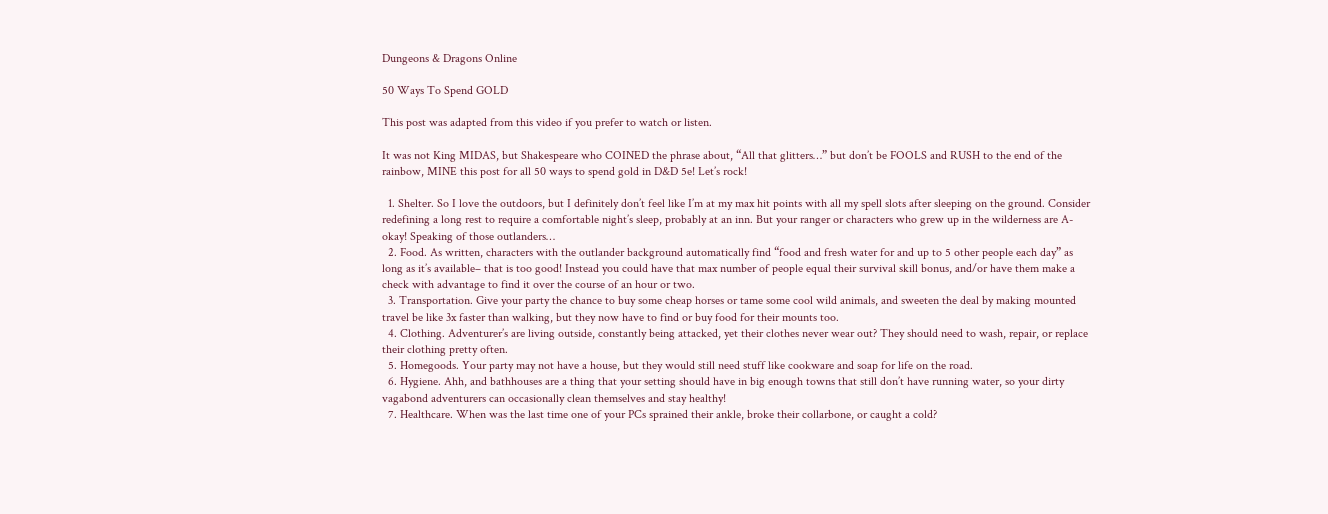Dungeons & Dragons Online

50 Ways To Spend GOLD

This post was adapted from this video if you prefer to watch or listen.

It was not King MIDAS, but Shakespeare who COINED the phrase about, “All that glitters…” but don’t be FOOLS and RUSH to the end of the rainbow, MINE this post for all 50 ways to spend gold in D&D 5e! Let’s rock!

  1. Shelter. So I love the outdoors, but I definitely don’t feel like I’m at my max hit points with all my spell slots after sleeping on the ground. Consider redefining a long rest to require a comfortable night’s sleep, probably at an inn. But your ranger or characters who grew up in the wilderness are A-okay! Speaking of those outlanders…
  2. Food. As written, characters with the outlander background automatically find “food and fresh water for and up to 5 other people each day” as long as it’s available– that is too good! Instead you could have that max number of people equal their survival skill bonus, and/or have them make a check with advantage to find it over the course of an hour or two.
  3. Transportation. Give your party the chance to buy some cheap horses or tame some cool wild animals, and sweeten the deal by making mounted travel be like 3x faster than walking, but they now have to find or buy food for their mounts too.
  4. Clothing. Adventurer’s are living outside, constantly being attacked, yet their clothes never wear out? They should need to wash, repair, or replace their clothing pretty often.
  5. Homegoods. Your party may not have a house, but they would still need stuff like cookware and soap for life on the road.
  6. Hygiene. Ahh, and bathhouses are a thing that your setting should have in big enough towns that still don’t have running water, so your dirty vagabond adventurers can occasionally clean themselves and stay healthy!
  7. Healthcare. When was the last time one of your PCs sprained their ankle, broke their collarbone, or caught a cold?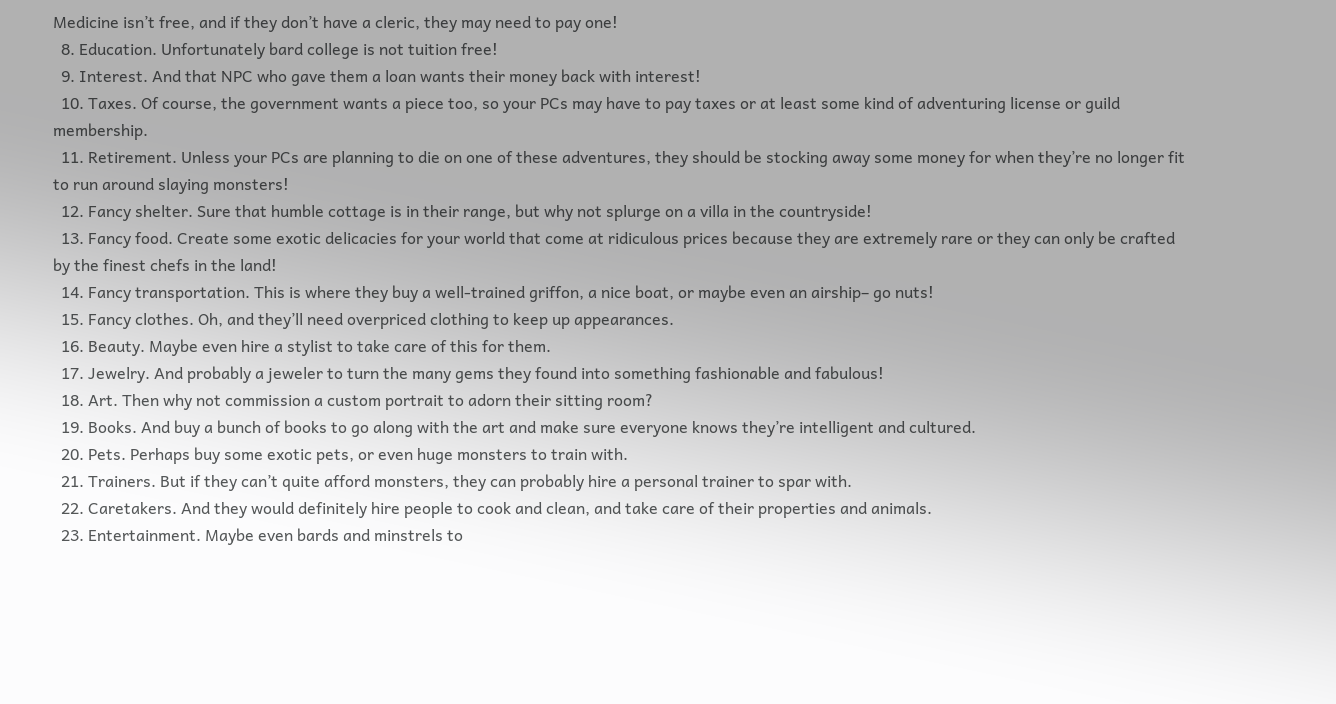Medicine isn’t free, and if they don’t have a cleric, they may need to pay one!
  8. Education. Unfortunately bard college is not tuition free!
  9. Interest. And that NPC who gave them a loan wants their money back with interest!
  10. Taxes. Of course, the government wants a piece too, so your PCs may have to pay taxes or at least some kind of adventuring license or guild membership.
  11. Retirement. Unless your PCs are planning to die on one of these adventures, they should be stocking away some money for when they’re no longer fit to run around slaying monsters!
  12. Fancy shelter. Sure that humble cottage is in their range, but why not splurge on a villa in the countryside!
  13. Fancy food. Create some exotic delicacies for your world that come at ridiculous prices because they are extremely rare or they can only be crafted by the finest chefs in the land!
  14. Fancy transportation. This is where they buy a well-trained griffon, a nice boat, or maybe even an airship– go nuts!
  15. Fancy clothes. Oh, and they’ll need overpriced clothing to keep up appearances.
  16. Beauty. Maybe even hire a stylist to take care of this for them.
  17. Jewelry. And probably a jeweler to turn the many gems they found into something fashionable and fabulous!
  18. Art. Then why not commission a custom portrait to adorn their sitting room?
  19. Books. And buy a bunch of books to go along with the art and make sure everyone knows they’re intelligent and cultured.
  20. Pets. Perhaps buy some exotic pets, or even huge monsters to train with.
  21. Trainers. But if they can’t quite afford monsters, they can probably hire a personal trainer to spar with.
  22. Caretakers. And they would definitely hire people to cook and clean, and take care of their properties and animals.
  23. Entertainment. Maybe even bards and minstrels to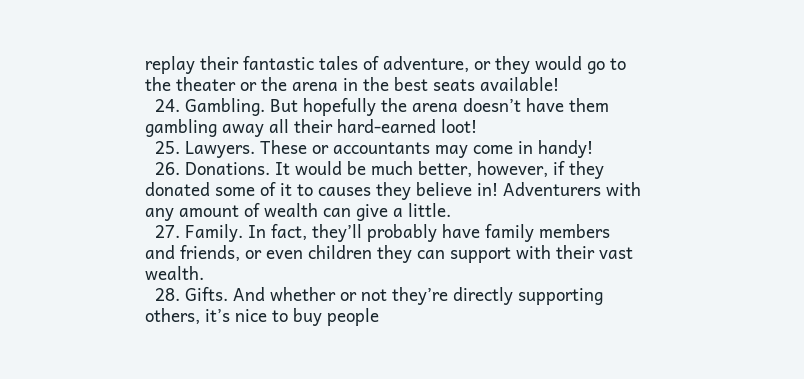replay their fantastic tales of adventure, or they would go to the theater or the arena in the best seats available!
  24. Gambling. But hopefully the arena doesn’t have them gambling away all their hard-earned loot!
  25. Lawyers. These or accountants may come in handy!
  26. Donations. It would be much better, however, if they donated some of it to causes they believe in! Adventurers with any amount of wealth can give a little.
  27. Family. In fact, they’ll probably have family members and friends, or even children they can support with their vast wealth.
  28. Gifts. And whether or not they’re directly supporting others, it’s nice to buy people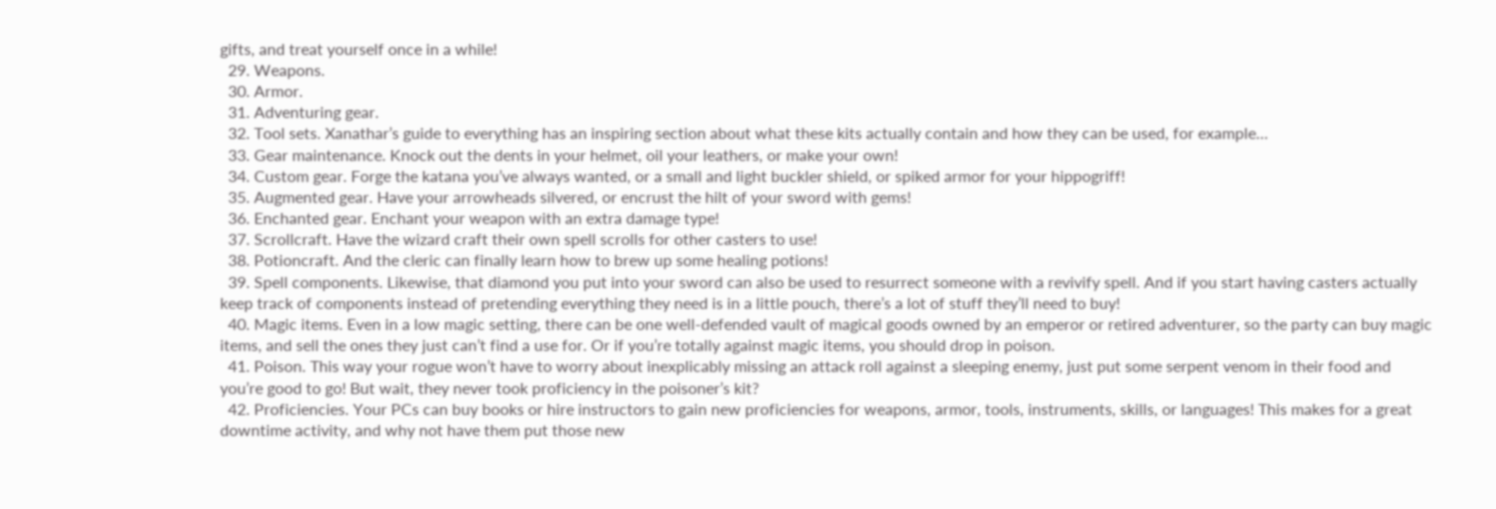gifts, and treat yourself once in a while!
  29. Weapons.
  30. Armor.
  31. Adventuring gear.
  32. Tool sets. Xanathar’s guide to everything has an inspiring section about what these kits actually contain and how they can be used, for example…
  33. Gear maintenance. Knock out the dents in your helmet, oil your leathers, or make your own!
  34. Custom gear. Forge the katana you’ve always wanted, or a small and light buckler shield, or spiked armor for your hippogriff!
  35. Augmented gear. Have your arrowheads silvered, or encrust the hilt of your sword with gems!
  36. Enchanted gear. Enchant your weapon with an extra damage type!
  37. Scrollcraft. Have the wizard craft their own spell scrolls for other casters to use!
  38. Potioncraft. And the cleric can finally learn how to brew up some healing potions!
  39. Spell components. Likewise, that diamond you put into your sword can also be used to resurrect someone with a revivify spell. And if you start having casters actually keep track of components instead of pretending everything they need is in a little pouch, there’s a lot of stuff they’ll need to buy!
  40. Magic items. Even in a low magic setting, there can be one well-defended vault of magical goods owned by an emperor or retired adventurer, so the party can buy magic items, and sell the ones they just can’t find a use for. Or if you’re totally against magic items, you should drop in poison.
  41. Poison. This way your rogue won’t have to worry about inexplicably missing an attack roll against a sleeping enemy, just put some serpent venom in their food and you’re good to go! But wait, they never took proficiency in the poisoner’s kit?
  42. Proficiencies. Your PCs can buy books or hire instructors to gain new proficiencies for weapons, armor, tools, instruments, skills, or languages! This makes for a great downtime activity, and why not have them put those new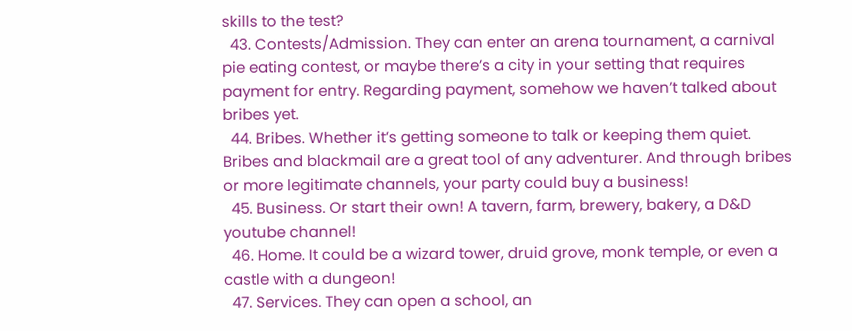skills to the test?
  43. Contests/Admission. They can enter an arena tournament, a carnival pie eating contest, or maybe there’s a city in your setting that requires payment for entry. Regarding payment, somehow we haven’t talked about bribes yet.
  44. Bribes. Whether it’s getting someone to talk or keeping them quiet. Bribes and blackmail are a great tool of any adventurer. And through bribes or more legitimate channels, your party could buy a business!
  45. Business. Or start their own! A tavern, farm, brewery, bakery, a D&D youtube channel!
  46. Home. It could be a wizard tower, druid grove, monk temple, or even a castle with a dungeon!
  47. Services. They can open a school, an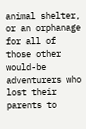animal shelter, or an orphanage for all of those other would-be adventurers who lost their parents to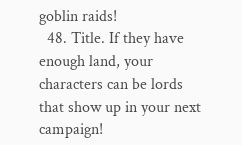goblin raids!
  48. Title. If they have enough land, your characters can be lords that show up in your next campaign!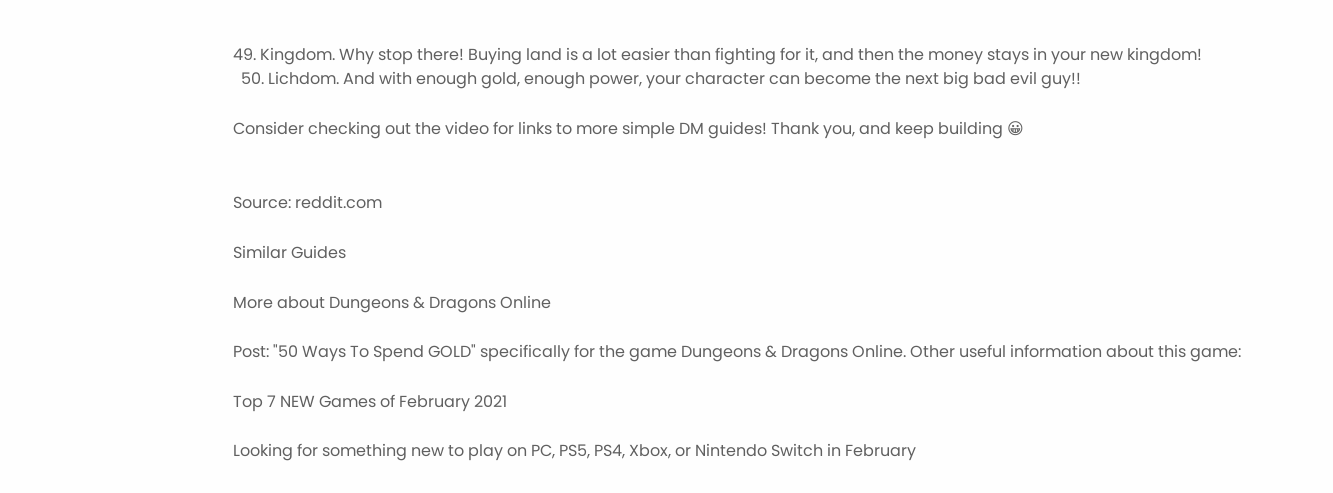49. Kingdom. Why stop there! Buying land is a lot easier than fighting for it, and then the money stays in your new kingdom!
  50. Lichdom. And with enough gold, enough power, your character can become the next big bad evil guy!!

Consider checking out the video for links to more simple DM guides! Thank you, and keep building 😀


Source: reddit.com

Similar Guides

More about Dungeons & Dragons Online

Post: "50 Ways To Spend GOLD" specifically for the game Dungeons & Dragons Online. Other useful information about this game:

Top 7 NEW Games of February 2021

Looking for something new to play on PC, PS5, PS4, Xbox, or Nintendo Switch in February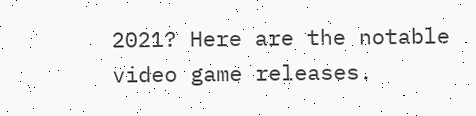2021? Here are the notable video game releases.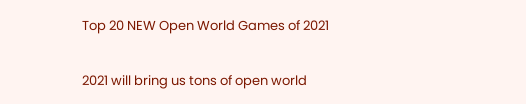Top 20 NEW Open World Games of 2021

2021 will bring us tons of open world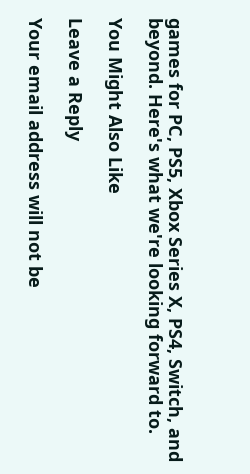games for PC, PS5, Xbox Series X, PS4, Switch, and beyond. Here's what we're looking forward to.

You Might Also Like

Leave a Reply

Your email address will not be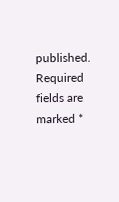published. Required fields are marked *